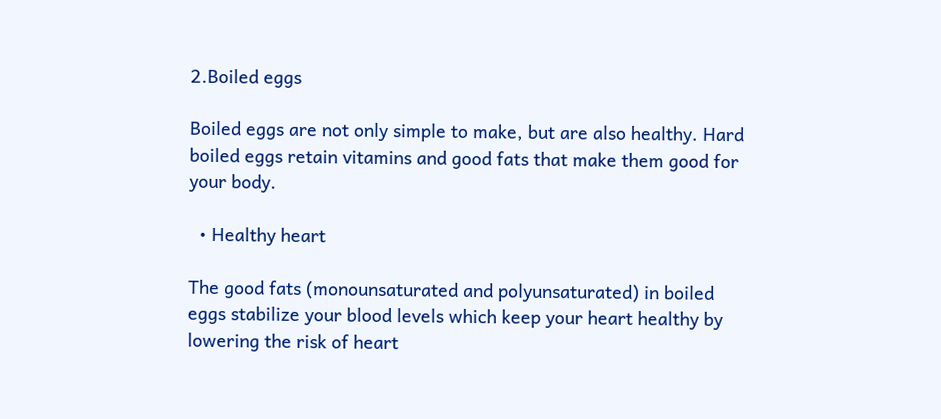2.Boiled eggs

Boiled eggs are not only simple to make, but are also healthy. Hard boiled eggs retain vitamins and good fats that make them good for your body.

  • Healthy heart

The good fats (monounsaturated and polyunsaturated) in boiled eggs stabilize your blood levels which keep your heart healthy by lowering the risk of heart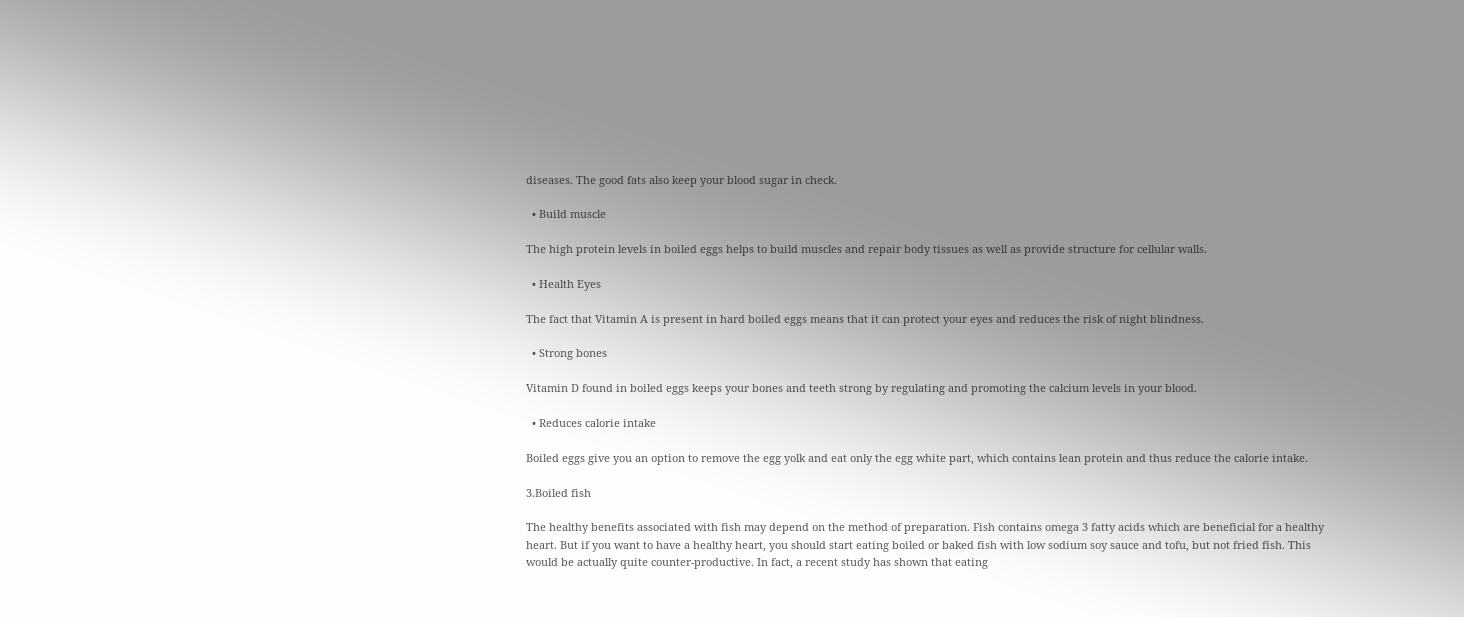diseases. The good fats also keep your blood sugar in check.

  • Build muscle

The high protein levels in boiled eggs helps to build muscles and repair body tissues as well as provide structure for cellular walls.

  • Health Eyes

The fact that Vitamin A is present in hard boiled eggs means that it can protect your eyes and reduces the risk of night blindness.

  • Strong bones

Vitamin D found in boiled eggs keeps your bones and teeth strong by regulating and promoting the calcium levels in your blood.

  • Reduces calorie intake

Boiled eggs give you an option to remove the egg yolk and eat only the egg white part, which contains lean protein and thus reduce the calorie intake.

3.Boiled fish

The healthy benefits associated with fish may depend on the method of preparation. Fish contains omega 3 fatty acids which are beneficial for a healthy heart. But if you want to have a healthy heart, you should start eating boiled or baked fish with low sodium soy sauce and tofu, but not fried fish. This would be actually quite counter-productive. In fact, a recent study has shown that eating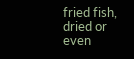fried fish, dried or even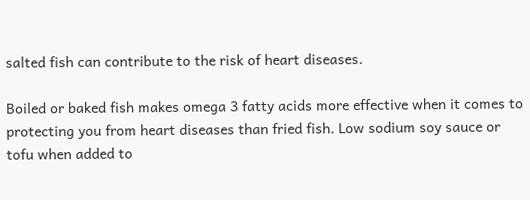salted fish can contribute to the risk of heart diseases.

Boiled or baked fish makes omega 3 fatty acids more effective when it comes to protecting you from heart diseases than fried fish. Low sodium soy sauce or tofu when added to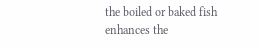the boiled or baked fish enhances the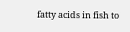fatty acids in fish to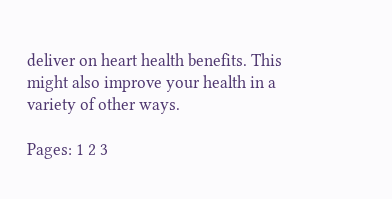deliver on heart health benefits. This might also improve your health in a variety of other ways.

Pages: 1 2 3